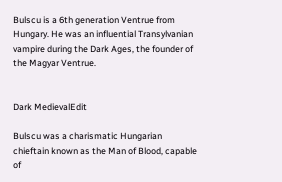Bulscu is a 6th generation Ventrue from Hungary. He was an influential Transylvanian vampire during the Dark Ages, the founder of the Magyar Ventrue.


Dark MedievalEdit

Bulscu was a charismatic Hungarian chieftain known as the Man of Blood, capable of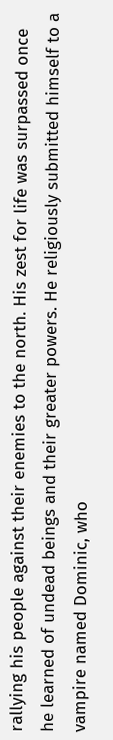rallying his people against their enemies to the north. His zest for life was surpassed once he learned of undead beings and their greater powers. He religiously submitted himself to a vampire named Dominic, who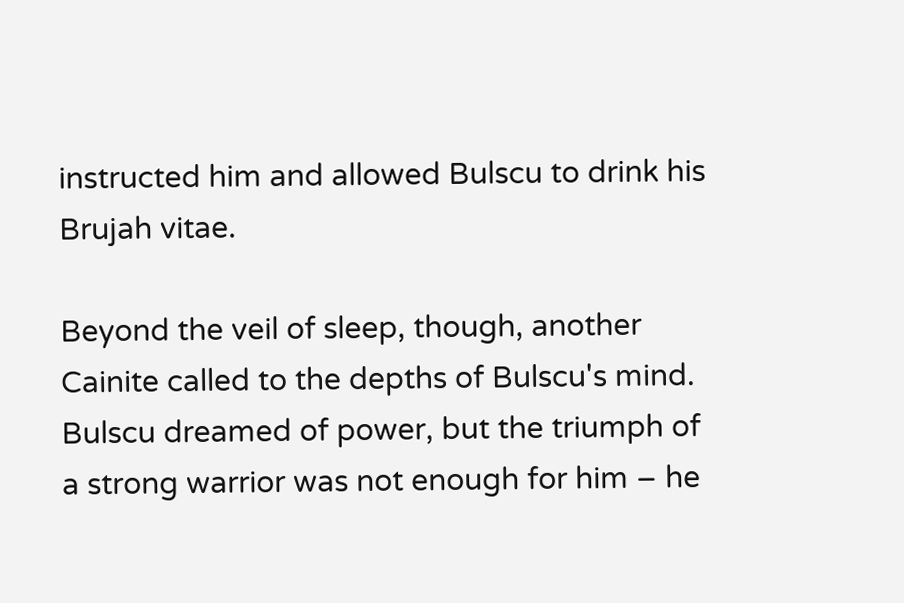instructed him and allowed Bulscu to drink his Brujah vitae.

Beyond the veil of sleep, though, another Cainite called to the depths of Bulscu's mind. Bulscu dreamed of power, but the triumph of a strong warrior was not enough for him – he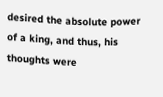desired the absolute power of a king, and thus, his thoughts were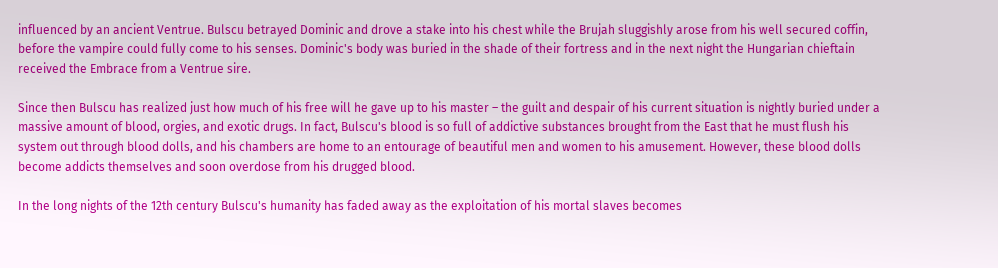influenced by an ancient Ventrue. Bulscu betrayed Dominic and drove a stake into his chest while the Brujah sluggishly arose from his well secured coffin, before the vampire could fully come to his senses. Dominic's body was buried in the shade of their fortress and in the next night the Hungarian chieftain received the Embrace from a Ventrue sire.

Since then Bulscu has realized just how much of his free will he gave up to his master – the guilt and despair of his current situation is nightly buried under a massive amount of blood, orgies, and exotic drugs. In fact, Bulscu's blood is so full of addictive substances brought from the East that he must flush his system out through blood dolls, and his chambers are home to an entourage of beautiful men and women to his amusement. However, these blood dolls become addicts themselves and soon overdose from his drugged blood.

In the long nights of the 12th century Bulscu's humanity has faded away as the exploitation of his mortal slaves becomes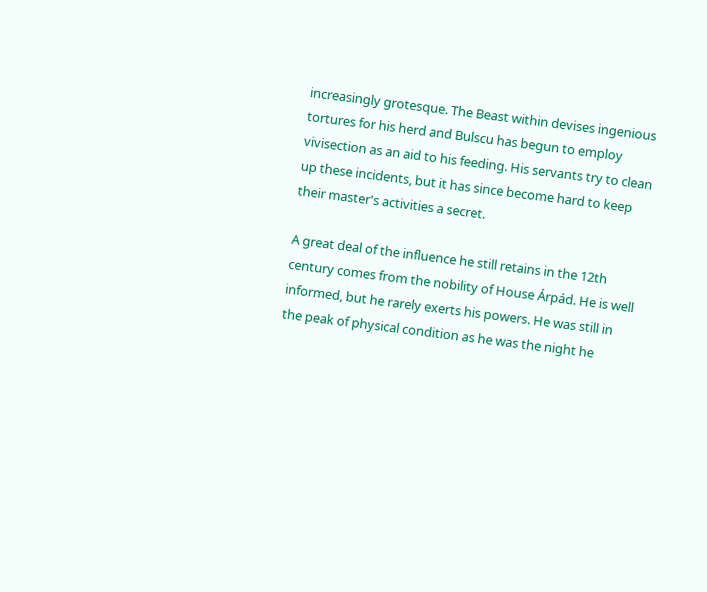increasingly grotesque. The Beast within devises ingenious tortures for his herd and Bulscu has begun to employ vivisection as an aid to his feeding. His servants try to clean up these incidents, but it has since become hard to keep their master's activities a secret.

A great deal of the influence he still retains in the 12th century comes from the nobility of House Árpád. He is well informed, but he rarely exerts his powers. He was still in the peak of physical condition as he was the night he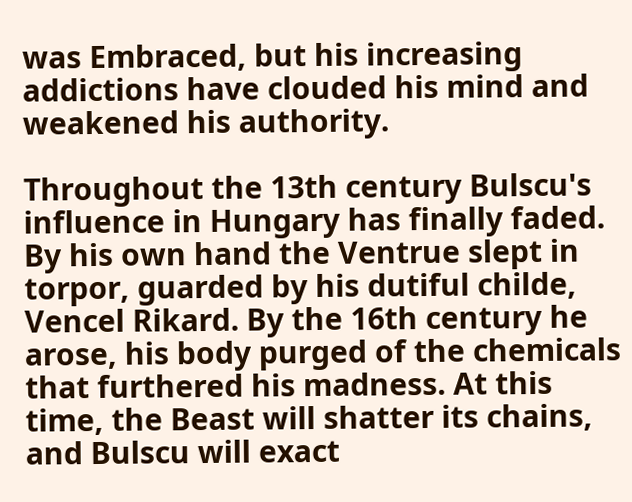was Embraced, but his increasing addictions have clouded his mind and weakened his authority.

Throughout the 13th century Bulscu's influence in Hungary has finally faded. By his own hand the Ventrue slept in torpor, guarded by his dutiful childe, Vencel Rikard. By the 16th century he arose, his body purged of the chemicals that furthered his madness. At this time, the Beast will shatter its chains, and Bulscu will exact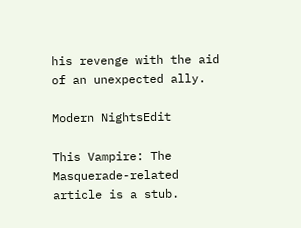his revenge with the aid of an unexpected ally.

Modern NightsEdit

This Vampire: The Masquerade-related article is a stub.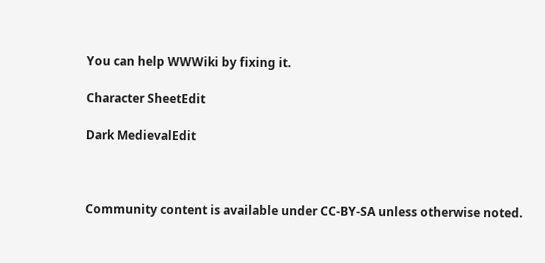You can help WWWiki by fixing it.

Character SheetEdit

Dark MedievalEdit



Community content is available under CC-BY-SA unless otherwise noted.